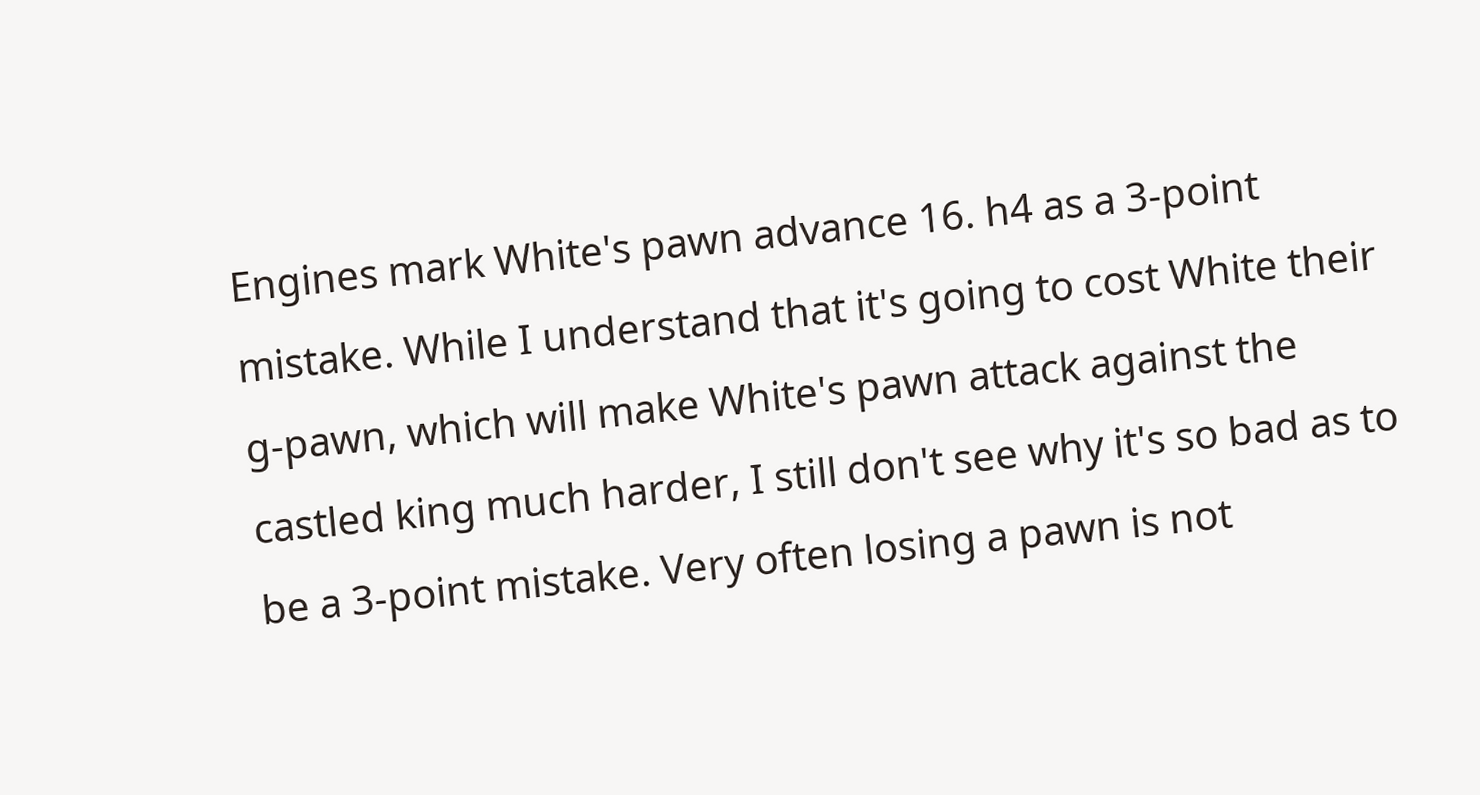Engines mark White's pawn advance 16. h4 as a 3-point mistake. While I understand that it's going to cost White their g-pawn, which will make White's pawn attack against the castled king much harder, I still don't see why it's so bad as to be a 3-point mistake. Very often losing a pawn is not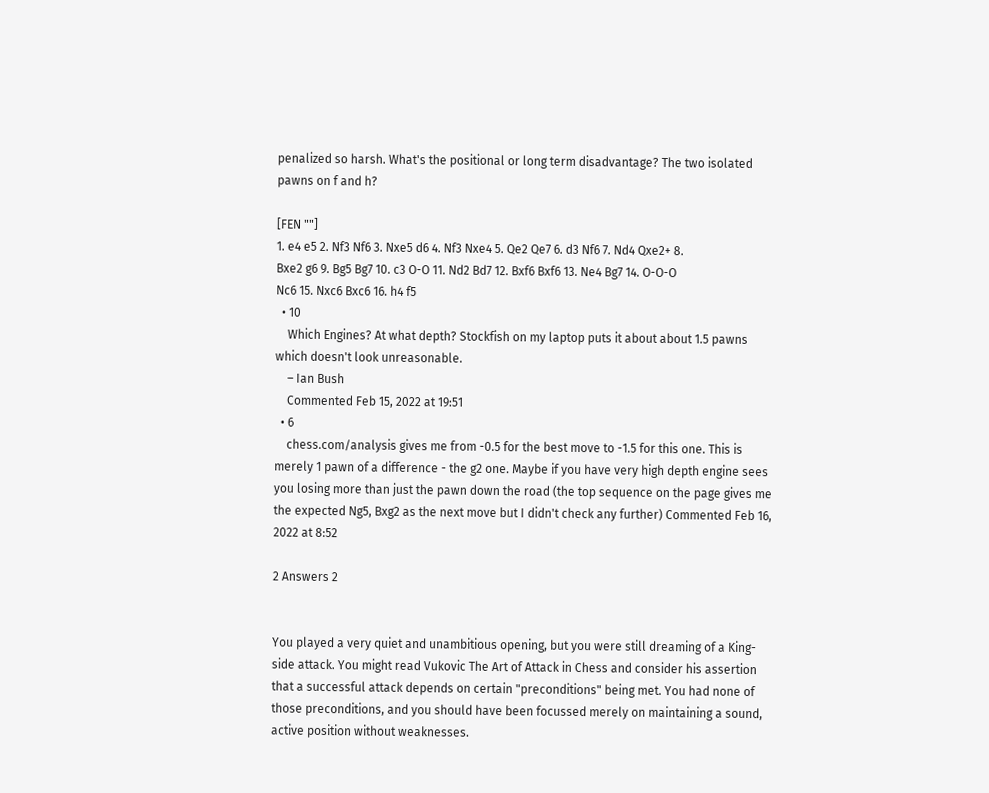penalized so harsh. What's the positional or long term disadvantage? The two isolated pawns on f and h?

[FEN ""]
1. e4 e5 2. Nf3 Nf6 3. Nxe5 d6 4. Nf3 Nxe4 5. Qe2 Qe7 6. d3 Nf6 7. Nd4 Qxe2+ 8.
Bxe2 g6 9. Bg5 Bg7 10. c3 O-O 11. Nd2 Bd7 12. Bxf6 Bxf6 13. Ne4 Bg7 14. O-O-O
Nc6 15. Nxc6 Bxc6 16. h4 f5
  • 10
    Which Engines? At what depth? Stockfish on my laptop puts it about about 1.5 pawns which doesn't look unreasonable.
    – Ian Bush
    Commented Feb 15, 2022 at 19:51
  • 6
    chess.com/analysis gives me from -0.5 for the best move to -1.5 for this one. This is merely 1 pawn of a difference - the g2 one. Maybe if you have very high depth engine sees you losing more than just the pawn down the road (the top sequence on the page gives me the expected Ng5, Bxg2 as the next move but I didn't check any further) Commented Feb 16, 2022 at 8:52

2 Answers 2


You played a very quiet and unambitious opening, but you were still dreaming of a King-side attack. You might read Vukovic The Art of Attack in Chess and consider his assertion that a successful attack depends on certain "preconditions" being met. You had none of those preconditions, and you should have been focussed merely on maintaining a sound, active position without weaknesses.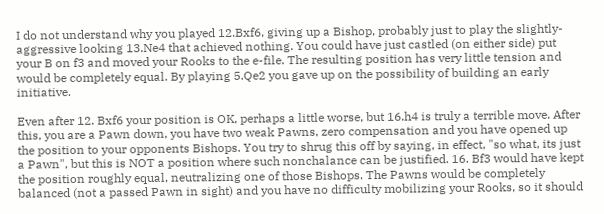I do not understand why you played 12.Bxf6, giving up a Bishop, probably just to play the slightly-aggressive looking 13.Ne4 that achieved nothing. You could have just castled (on either side) put your B on f3 and moved your Rooks to the e-file. The resulting position has very little tension and would be completely equal. By playing 5.Qe2 you gave up on the possibility of building an early initiative.

Even after 12. Bxf6 your position is OK, perhaps a little worse, but 16.h4 is truly a terrible move. After this, you are a Pawn down, you have two weak Pawns, zero compensation and you have opened up the position to your opponents Bishops. You try to shrug this off by saying, in effect, "so what, its just a Pawn", but this is NOT a position where such nonchalance can be justified. 16. Bf3 would have kept the position roughly equal, neutralizing one of those Bishops. The Pawns would be completely balanced (not a passed Pawn in sight) and you have no difficulty mobilizing your Rooks, so it should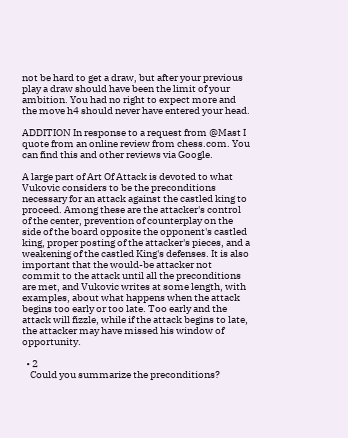not be hard to get a draw, but after your previous play a draw should have been the limit of your ambition. You had no right to expect more and the move h4 should never have entered your head.

ADDITION In response to a request from @Mast I quote from an online review from chess.com. You can find this and other reviews via Google.

A large part of Art Of Attack is devoted to what Vukovic considers to be the preconditions necessary for an attack against the castled king to proceed. Among these are the attacker's control of the center, prevention of counterplay on the side of the board opposite the opponent's castled king, proper posting of the attacker's pieces, and a weakening of the castled King's defenses. It is also important that the would-be attacker not commit to the attack until all the preconditions are met, and Vukovic writes at some length, with examples, about what happens when the attack begins too early or too late. Too early and the attack will fizzle, while if the attack begins to late, the attacker may have missed his window of opportunity.

  • 2
    Could you summarize the preconditions?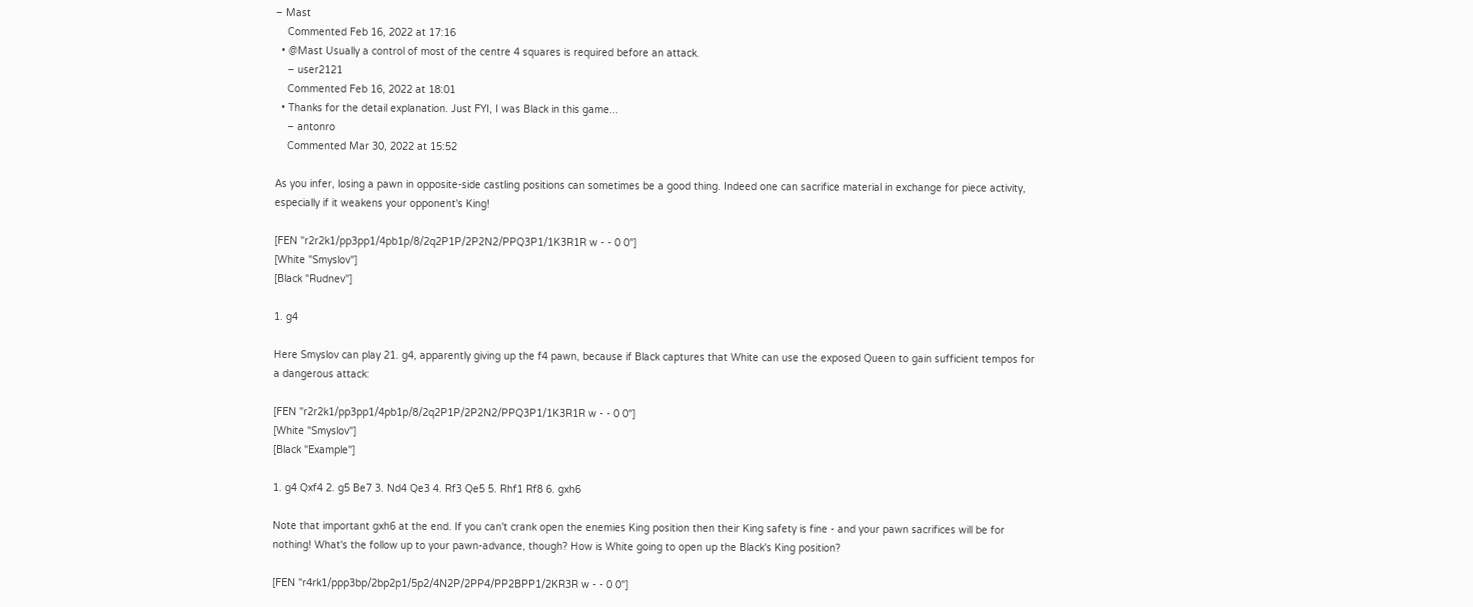– Mast
    Commented Feb 16, 2022 at 17:16
  • @Mast Usually a control of most of the centre 4 squares is required before an attack.
    – user2121
    Commented Feb 16, 2022 at 18:01
  • Thanks for the detail explanation. Just FYI, I was Black in this game...
    – antonro
    Commented Mar 30, 2022 at 15:52

As you infer, losing a pawn in opposite-side castling positions can sometimes be a good thing. Indeed one can sacrifice material in exchange for piece activity, especially if it weakens your opponent's King!

[FEN "r2r2k1/pp3pp1/4pb1p/8/2q2P1P/2P2N2/PPQ3P1/1K3R1R w - - 0 0"]
[White "Smyslov"]
[Black "Rudnev"]

1. g4

Here Smyslov can play 21. g4, apparently giving up the f4 pawn, because if Black captures that White can use the exposed Queen to gain sufficient tempos for a dangerous attack:

[FEN "r2r2k1/pp3pp1/4pb1p/8/2q2P1P/2P2N2/PPQ3P1/1K3R1R w - - 0 0"]
[White "Smyslov"]
[Black "Example"]

1. g4 Qxf4 2. g5 Be7 3. Nd4 Qe3 4. Rf3 Qe5 5. Rhf1 Rf8 6. gxh6

Note that important gxh6 at the end. If you can't crank open the enemies King position then their King safety is fine - and your pawn sacrifices will be for nothing! What's the follow up to your pawn-advance, though? How is White going to open up the Black's King position?

[FEN "r4rk1/ppp3bp/2bp2p1/5p2/4N2P/2PP4/PP2BPP1/2KR3R w - - 0 0"]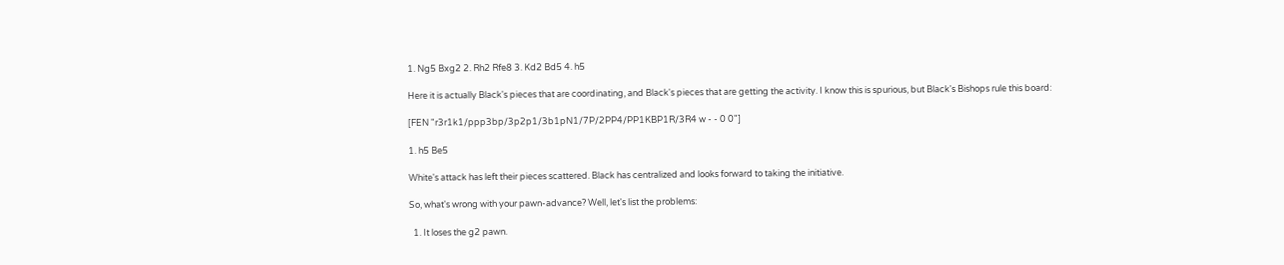1. Ng5 Bxg2 2. Rh2 Rfe8 3. Kd2 Bd5 4. h5

Here it is actually Black's pieces that are coordinating, and Black's pieces that are getting the activity. I know this is spurious, but Black's Bishops rule this board:

[FEN "r3r1k1/ppp3bp/3p2p1/3b1pN1/7P/2PP4/PP1KBP1R/3R4 w - - 0 0"]

1. h5 Be5

White's attack has left their pieces scattered. Black has centralized and looks forward to taking the initiative.

So, what's wrong with your pawn-advance? Well, let's list the problems:

  1. It loses the g2 pawn.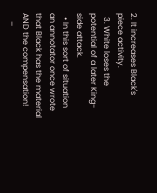2. It increases Black's piece activity.
  3. White loses the potential of a later King-side attack.
  • In this sort of situation an annotator once wrote that Black has the material AND the compensation!
    –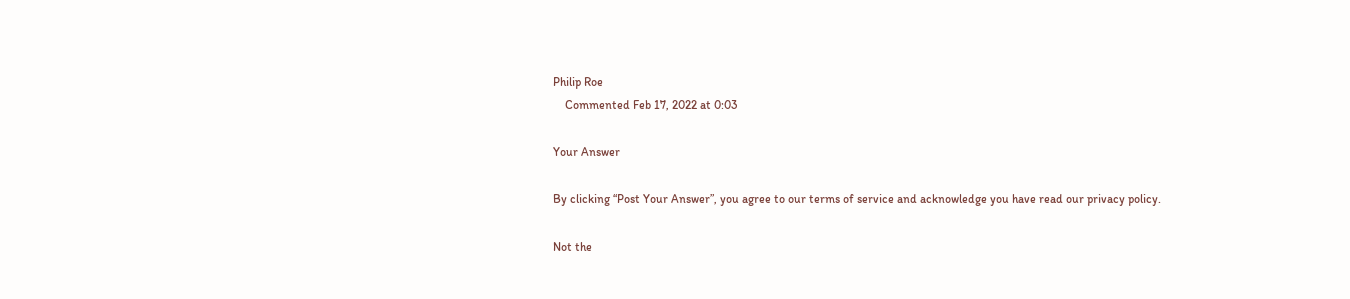Philip Roe
    Commented Feb 17, 2022 at 0:03

Your Answer

By clicking “Post Your Answer”, you agree to our terms of service and acknowledge you have read our privacy policy.

Not the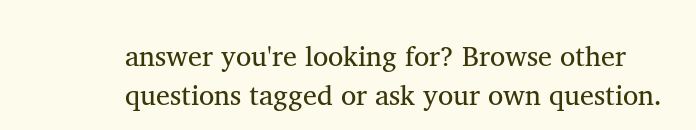answer you're looking for? Browse other questions tagged or ask your own question.